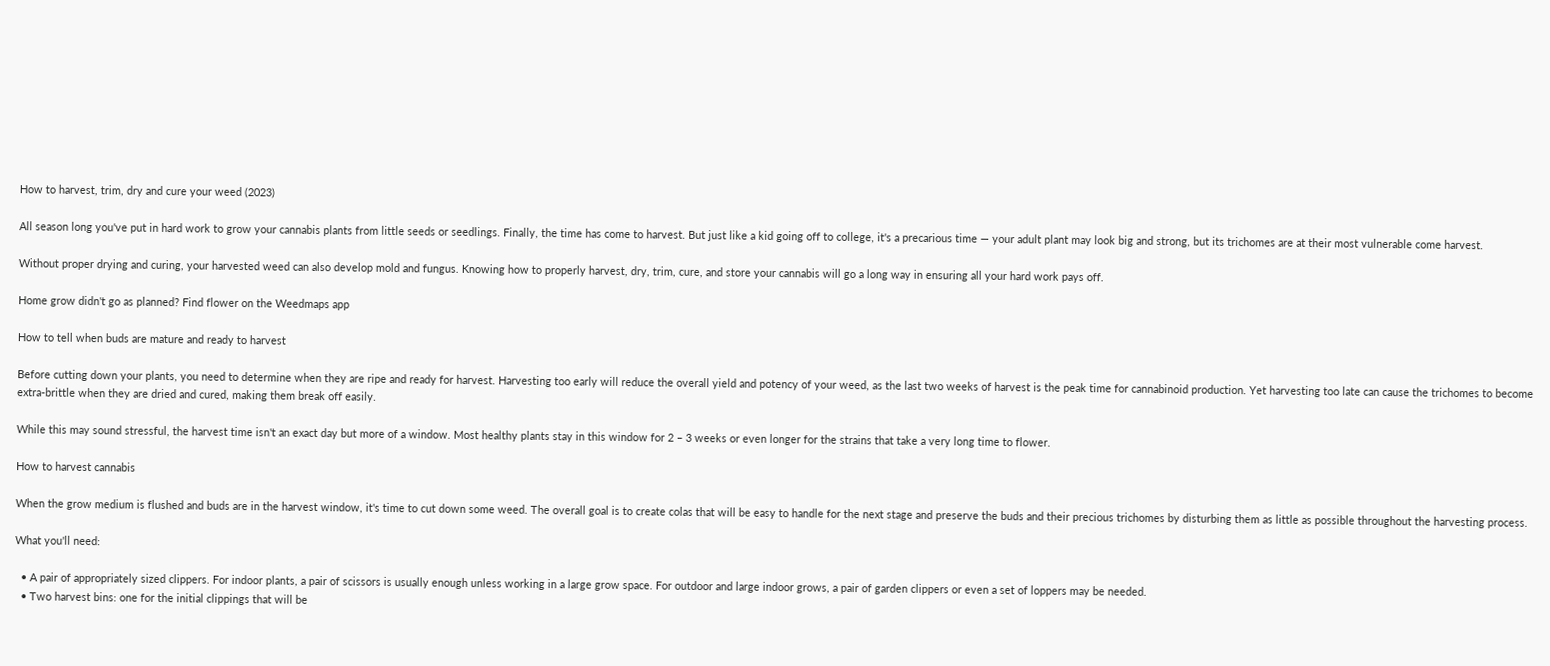How to harvest, trim, dry and cure your weed (2023)

All season long you've put in hard work to grow your cannabis plants from little seeds or seedlings. Finally, the time has come to harvest. But just like a kid going off to college, it's a precarious time — your adult plant may look big and strong, but its trichomes are at their most vulnerable come harvest.

Without proper drying and curing, your harvested weed can also develop mold and fungus. Knowing how to properly harvest, dry, trim, cure, and store your cannabis will go a long way in ensuring all your hard work pays off.

Home grow didn't go as planned? Find flower on the Weedmaps app

How to tell when buds are mature and ready to harvest

Before cutting down your plants, you need to determine when they are ripe and ready for harvest. Harvesting too early will reduce the overall yield and potency of your weed, as the last two weeks of harvest is the peak time for cannabinoid production. Yet harvesting too late can cause the trichomes to become extra-brittle when they are dried and cured, making them break off easily.

While this may sound stressful, the harvest time isn't an exact day but more of a window. Most healthy plants stay in this window for 2 – 3 weeks or even longer for the strains that take a very long time to flower.

How to harvest cannabis

When the grow medium is flushed and buds are in the harvest window, it's time to cut down some weed. The overall goal is to create colas that will be easy to handle for the next stage and preserve the buds and their precious trichomes by disturbing them as little as possible throughout the harvesting process.

What you'll need:

  • A pair of appropriately sized clippers. For indoor plants, a pair of scissors is usually enough unless working in a large grow space. For outdoor and large indoor grows, a pair of garden clippers or even a set of loppers may be needed.
  • Two harvest bins: one for the initial clippings that will be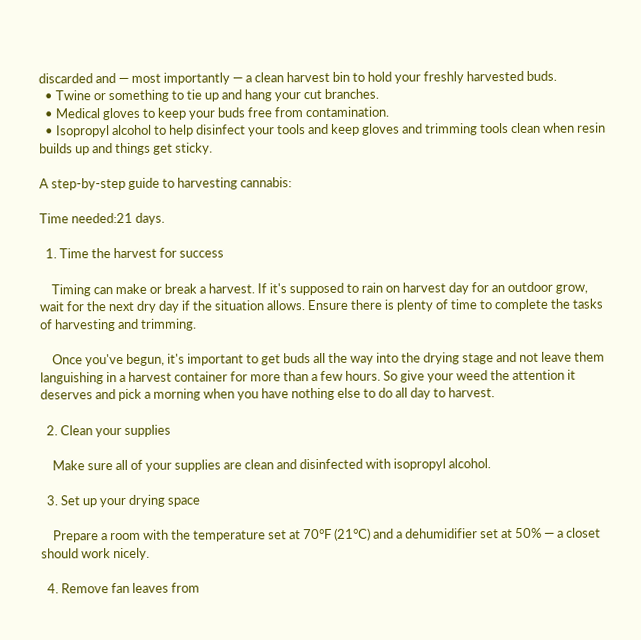discarded and — most importantly — a clean harvest bin to hold your freshly harvested buds.
  • Twine or something to tie up and hang your cut branches.
  • Medical gloves to keep your buds free from contamination.
  • Isopropyl alcohol to help disinfect your tools and keep gloves and trimming tools clean when resin builds up and things get sticky.

A step-by-step guide to harvesting cannabis:

Time needed:21 days.

  1. Time the harvest for success

    Timing can make or break a harvest. If it's supposed to rain on harvest day for an outdoor grow, wait for the next dry day if the situation allows. Ensure there is plenty of time to complete the tasks of harvesting and trimming.

    Once you've begun, it's important to get buds all the way into the drying stage and not leave them languishing in a harvest container for more than a few hours. So give your weed the attention it deserves and pick a morning when you have nothing else to do all day to harvest.

  2. Clean your supplies

    Make sure all of your supplies are clean and disinfected with isopropyl alcohol.

  3. Set up your drying space

    Prepare a room with the temperature set at 70°F (21°C) and a dehumidifier set at 50% — a closet should work nicely.

  4. Remove fan leaves from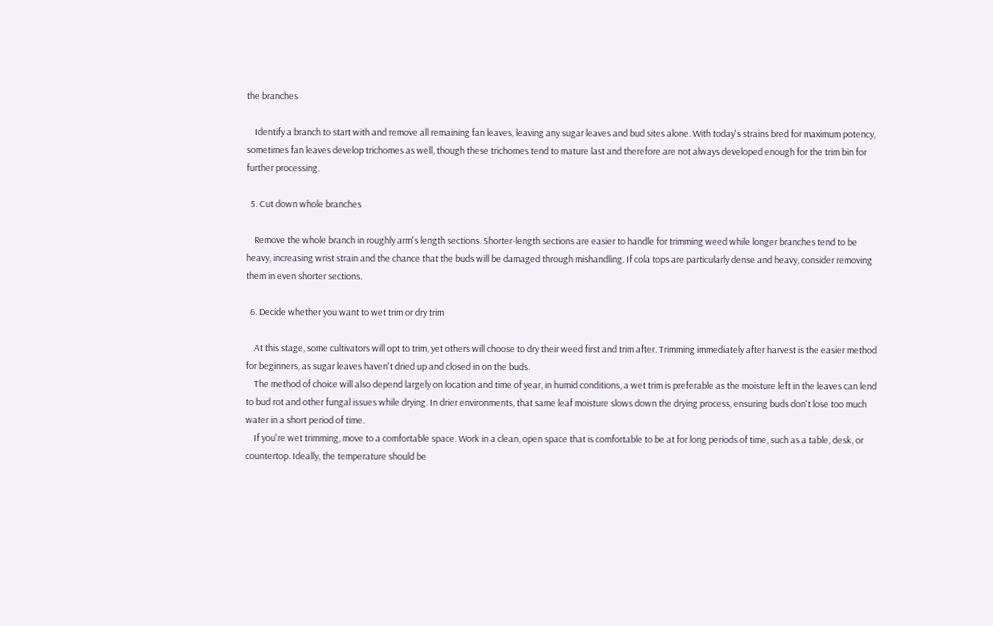the branches

    Identify a branch to start with and remove all remaining fan leaves, leaving any sugar leaves and bud sites alone. With today's strains bred for maximum potency, sometimes fan leaves develop trichomes as well, though these trichomes tend to mature last and therefore are not always developed enough for the trim bin for further processing.

  5. Cut down whole branches

    Remove the whole branch in roughly arm's length sections. Shorter-length sections are easier to handle for trimming weed while longer branches tend to be heavy, increasing wrist strain and the chance that the buds will be damaged through mishandling. If cola tops are particularly dense and heavy, consider removing them in even shorter sections.

  6. Decide whether you want to wet trim or dry trim

    At this stage, some cultivators will opt to trim, yet others will choose to dry their weed first and trim after. Trimming immediately after harvest is the easier method for beginners, as sugar leaves haven't dried up and closed in on the buds.
    The method of choice will also depend largely on location and time of year, in humid conditions, a wet trim is preferable as the moisture left in the leaves can lend to bud rot and other fungal issues while drying. In drier environments, that same leaf moisture slows down the drying process, ensuring buds don't lose too much water in a short period of time.
    If you're wet trimming, move to a comfortable space. Work in a clean, open space that is comfortable to be at for long periods of time, such as a table, desk, or countertop. Ideally, the temperature should be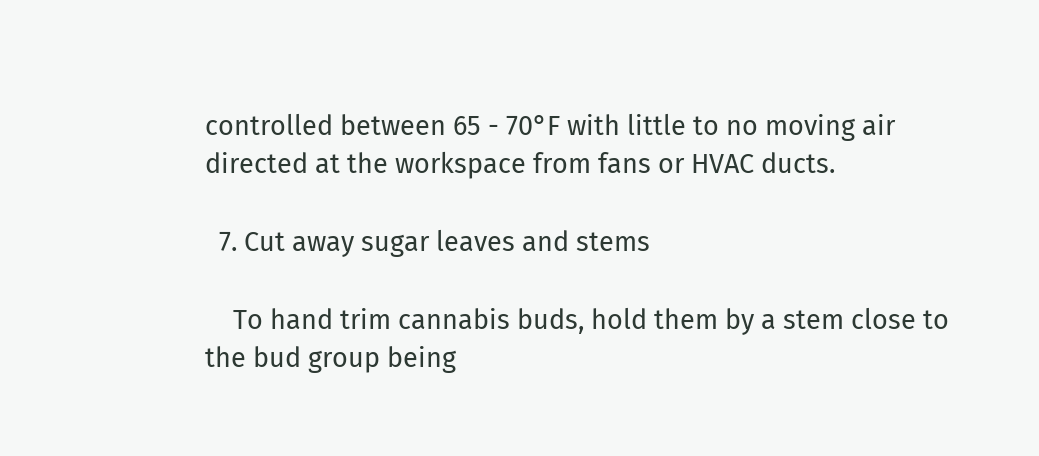controlled between 65 - 70°F with little to no moving air directed at the workspace from fans or HVAC ducts.

  7. Cut away sugar leaves and stems

    To hand trim cannabis buds, hold them by a stem close to the bud group being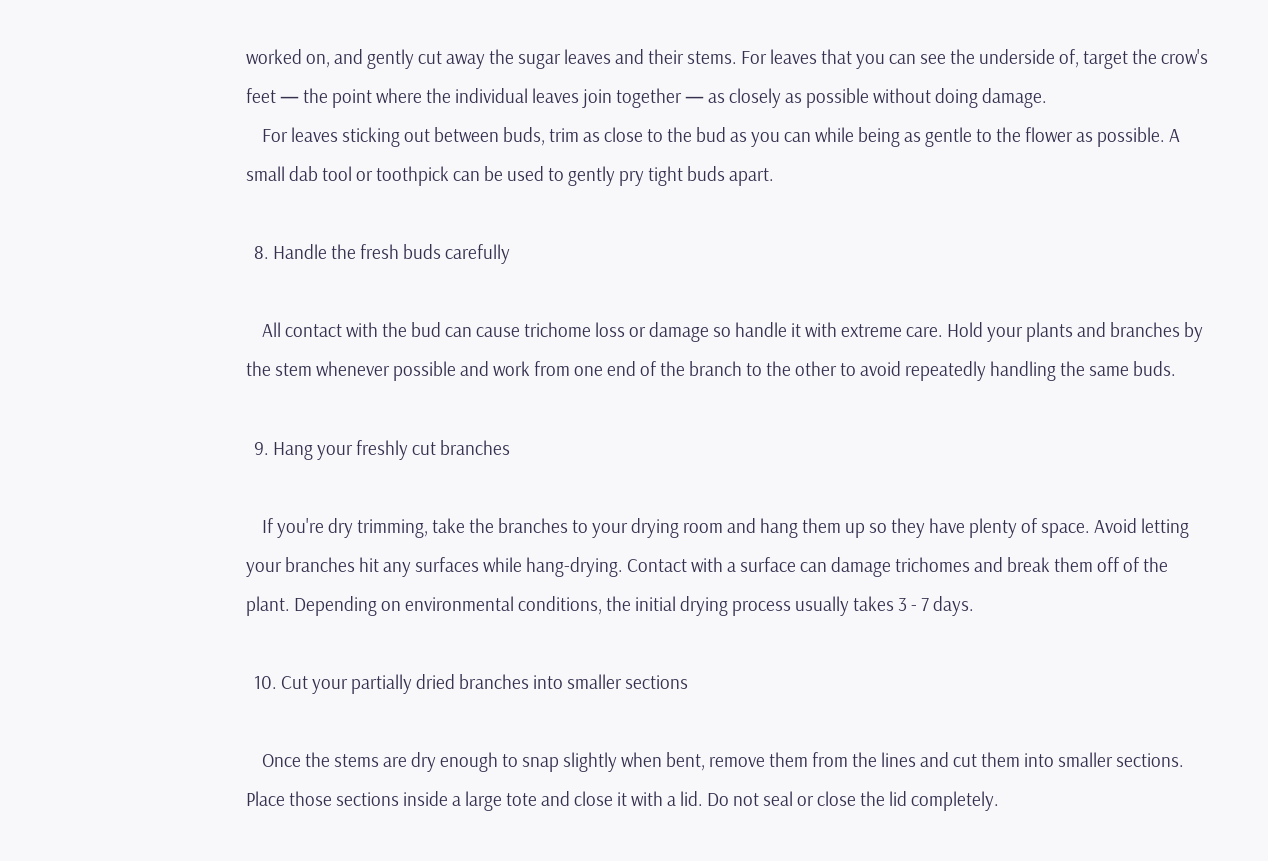worked on, and gently cut away the sugar leaves and their stems. For leaves that you can see the underside of, target the crow's feet — the point where the individual leaves join together — as closely as possible without doing damage.
    For leaves sticking out between buds, trim as close to the bud as you can while being as gentle to the flower as possible. A small dab tool or toothpick can be used to gently pry tight buds apart.

  8. Handle the fresh buds carefully

    All contact with the bud can cause trichome loss or damage so handle it with extreme care. Hold your plants and branches by the stem whenever possible and work from one end of the branch to the other to avoid repeatedly handling the same buds.

  9. Hang your freshly cut branches

    If you're dry trimming, take the branches to your drying room and hang them up so they have plenty of space. Avoid letting your branches hit any surfaces while hang-drying. Contact with a surface can damage trichomes and break them off of the plant. Depending on environmental conditions, the initial drying process usually takes 3 - 7 days.

  10. Cut your partially dried branches into smaller sections

    Once the stems are dry enough to snap slightly when bent, remove them from the lines and cut them into smaller sections. Place those sections inside a large tote and close it with a lid. Do not seal or close the lid completely.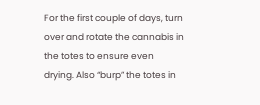For the first couple of days, turn over and rotate the cannabis in the totes to ensure even drying. Also “burp” the totes in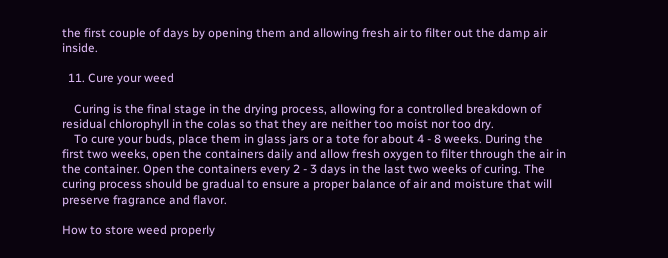the first couple of days by opening them and allowing fresh air to filter out the damp air inside.

  11. Cure your weed

    Curing is the final stage in the drying process, allowing for a controlled breakdown of residual chlorophyll in the colas so that they are neither too moist nor too dry.
    To cure your buds, place them in glass jars or a tote for about 4 - 8 weeks. During the first two weeks, open the containers daily and allow fresh oxygen to filter through the air in the container. Open the containers every 2 - 3 days in the last two weeks of curing. The curing process should be gradual to ensure a proper balance of air and moisture that will preserve fragrance and flavor.

How to store weed properly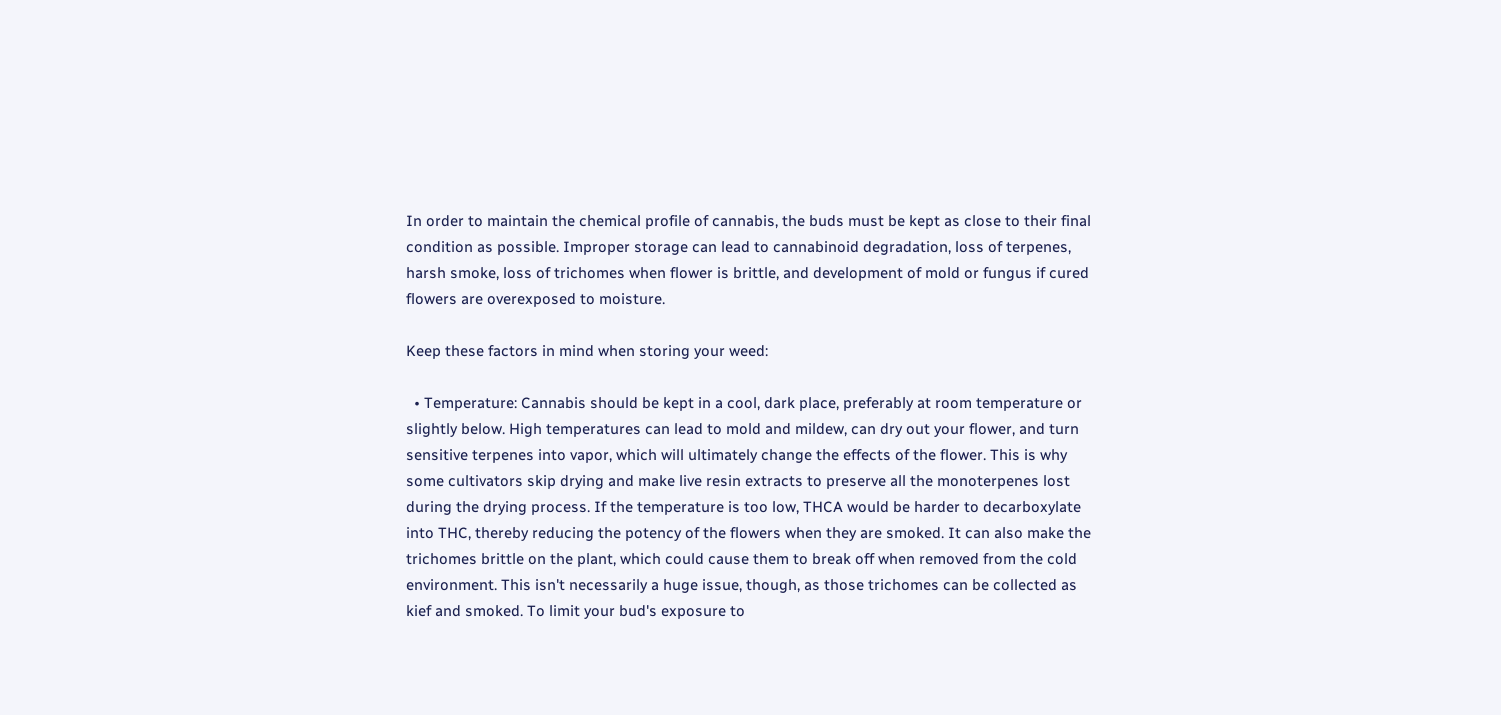In order to maintain the chemical profile of cannabis, the buds must be kept as close to their final condition as possible. Improper storage can lead to cannabinoid degradation, loss of terpenes, harsh smoke, loss of trichomes when flower is brittle, and development of mold or fungus if cured flowers are overexposed to moisture.

Keep these factors in mind when storing your weed:

  • Temperature: Cannabis should be kept in a cool, dark place, preferably at room temperature or slightly below. High temperatures can lead to mold and mildew, can dry out your flower, and turn sensitive terpenes into vapor, which will ultimately change the effects of the flower. This is why some cultivators skip drying and make live resin extracts to preserve all the monoterpenes lost during the drying process. If the temperature is too low, THCA would be harder to decarboxylate into THC, thereby reducing the potency of the flowers when they are smoked. It can also make the trichomes brittle on the plant, which could cause them to break off when removed from the cold environment. This isn't necessarily a huge issue, though, as those trichomes can be collected as kief and smoked. To limit your bud's exposure to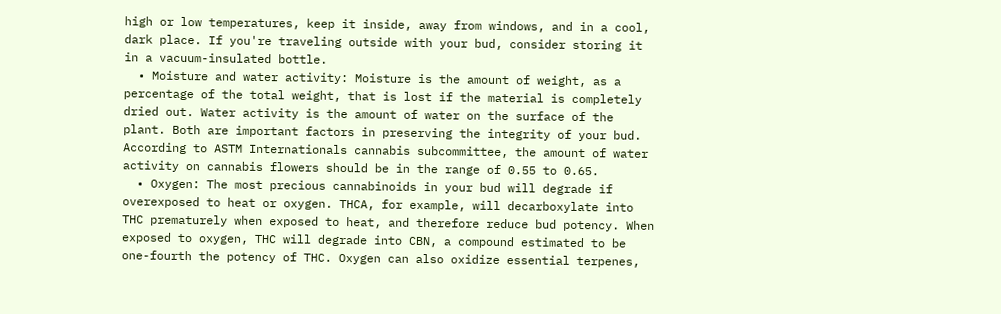high or low temperatures, keep it inside, away from windows, and in a cool, dark place. If you're traveling outside with your bud, consider storing it in a vacuum-insulated bottle.
  • Moisture and water activity: Moisture is the amount of weight, as a percentage of the total weight, that is lost if the material is completely dried out. Water activity is the amount of water on the surface of the plant. Both are important factors in preserving the integrity of your bud. According to ASTM Internationals cannabis subcommittee, the amount of water activity on cannabis flowers should be in the range of 0.55 to 0.65.
  • Oxygen: The most precious cannabinoids in your bud will degrade if overexposed to heat or oxygen. THCA, for example, will decarboxylate into THC prematurely when exposed to heat, and therefore reduce bud potency. When exposed to oxygen, THC will degrade into CBN, a compound estimated to be one-fourth the potency of THC. Oxygen can also oxidize essential terpenes,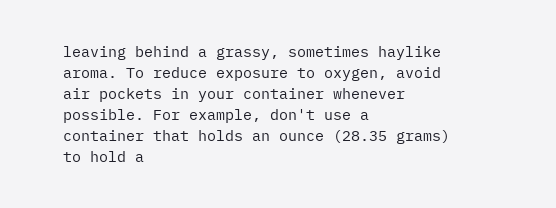leaving behind a grassy, sometimes haylike aroma. To reduce exposure to oxygen, avoid air pockets in your container whenever possible. For example, don't use a container that holds an ounce (28.35 grams) to hold a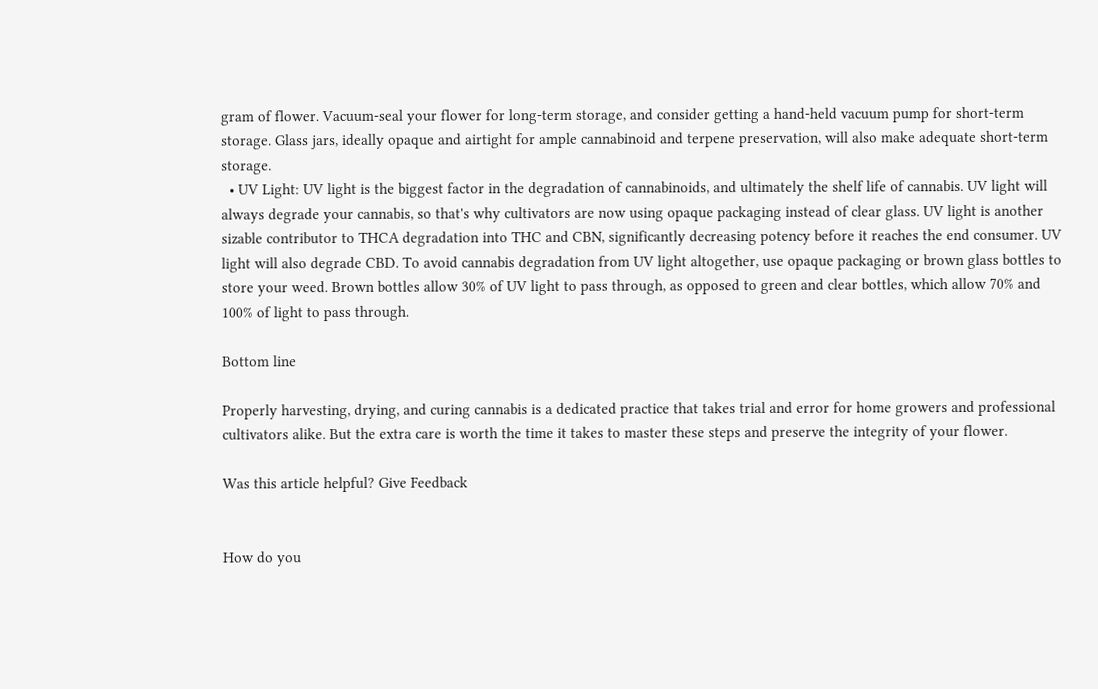gram of flower. Vacuum-seal your flower for long-term storage, and consider getting a hand-held vacuum pump for short-term storage. Glass jars, ideally opaque and airtight for ample cannabinoid and terpene preservation, will also make adequate short-term storage.
  • UV Light: UV light is the biggest factor in the degradation of cannabinoids, and ultimately the shelf life of cannabis. UV light will always degrade your cannabis, so that's why cultivators are now using opaque packaging instead of clear glass. UV light is another sizable contributor to THCA degradation into THC and CBN, significantly decreasing potency before it reaches the end consumer. UV light will also degrade CBD. To avoid cannabis degradation from UV light altogether, use opaque packaging or brown glass bottles to store your weed. Brown bottles allow 30% of UV light to pass through, as opposed to green and clear bottles, which allow 70% and 100% of light to pass through.

Bottom line

Properly harvesting, drying, and curing cannabis is a dedicated practice that takes trial and error for home growers and professional cultivators alike. But the extra care is worth the time it takes to master these steps and preserve the integrity of your flower.

Was this article helpful? Give Feedback


How do you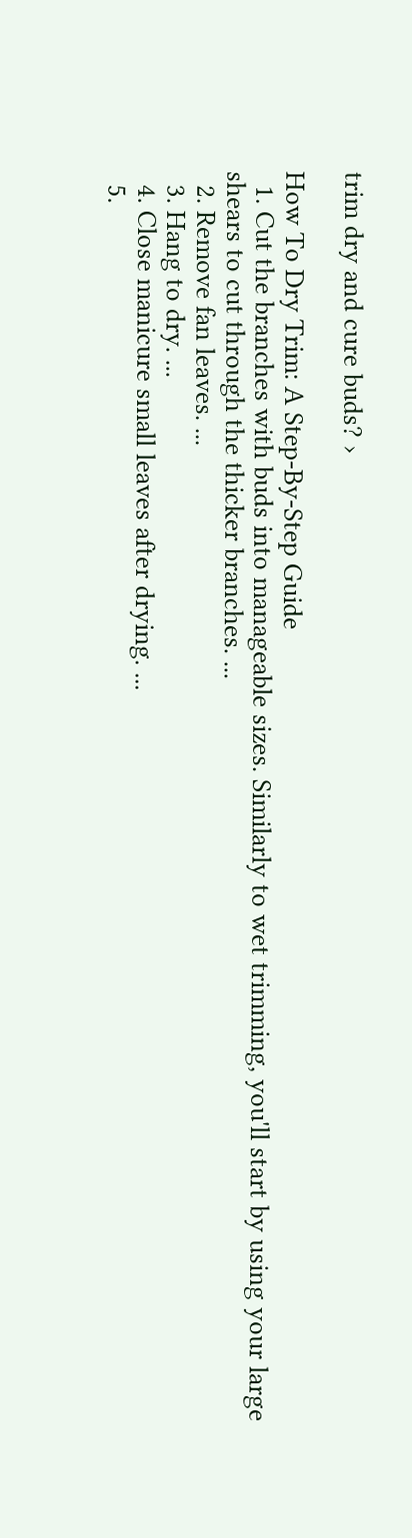trim dry and cure buds? ›

How To Dry Trim: A Step-By-Step Guide
  1. Cut the branches with buds into manageable sizes. Similarly to wet trimming, you'll start by using your large shears to cut through the thicker branches. ...
  2. Remove fan leaves. ...
  3. Hang to dry. ...
  4. Close manicure small leaves after drying. ...
  5.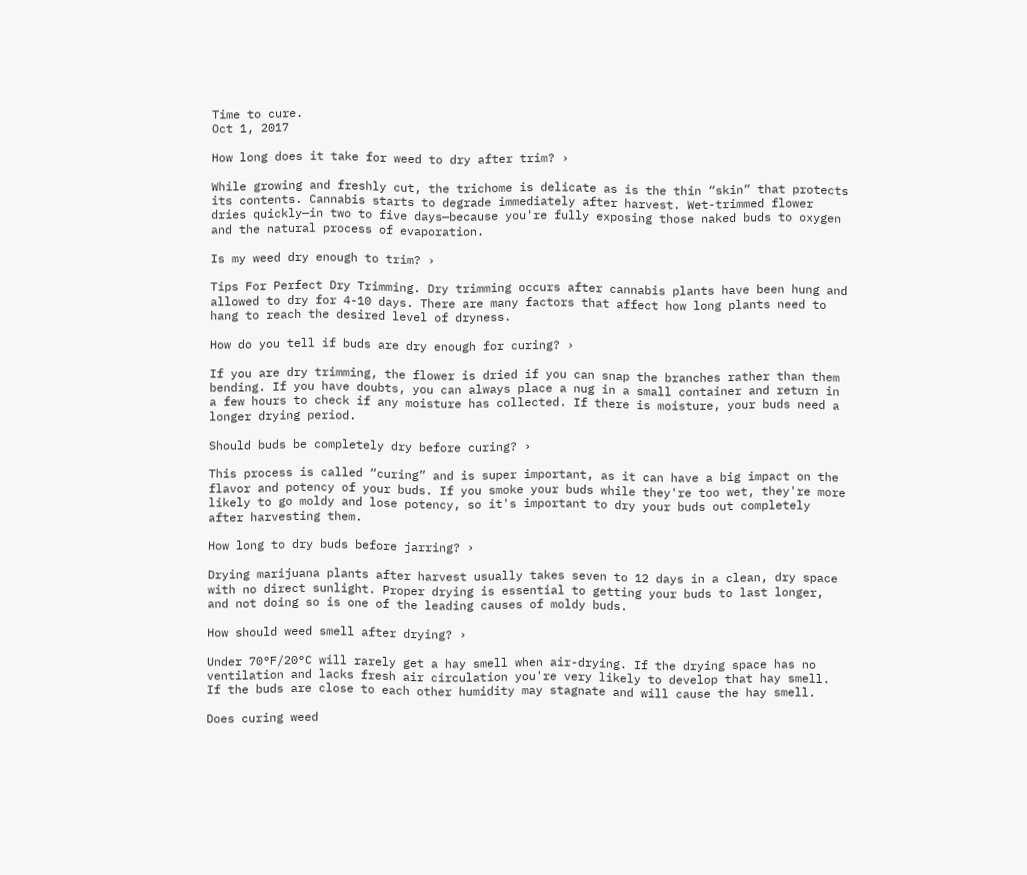Time to cure.
Oct 1, 2017

How long does it take for weed to dry after trim? ›

While growing and freshly cut, the trichome is delicate as is the thin “skin” that protects its contents. Cannabis starts to degrade immediately after harvest. Wet-trimmed flower dries quickly—in two to five days—because you're fully exposing those naked buds to oxygen and the natural process of evaporation.

Is my weed dry enough to trim? ›

Tips For Perfect Dry Trimming. Dry trimming occurs after cannabis plants have been hung and allowed to dry for 4-10 days. There are many factors that affect how long plants need to hang to reach the desired level of dryness.

How do you tell if buds are dry enough for curing? ›

If you are dry trimming, the flower is dried if you can snap the branches rather than them bending. If you have doubts, you can always place a nug in a small container and return in a few hours to check if any moisture has collected. If there is moisture, your buds need a longer drying period.

Should buds be completely dry before curing? ›

This process is called “curing” and is super important, as it can have a big impact on the flavor and potency of your buds. If you smoke your buds while they're too wet, they're more likely to go moldy and lose potency, so it's important to dry your buds out completely after harvesting them.

How long to dry buds before jarring? ›

Drying marijuana plants after harvest usually takes seven to 12 days in a clean, dry space with no direct sunlight. Proper drying is essential to getting your buds to last longer, and not doing so is one of the leading causes of moldy buds.

How should weed smell after drying? ›

Under 70°F/20°C will rarely get a hay smell when air-drying. If the drying space has no ventilation and lacks fresh air circulation you're very likely to develop that hay smell. If the buds are close to each other humidity may stagnate and will cause the hay smell.

Does curing weed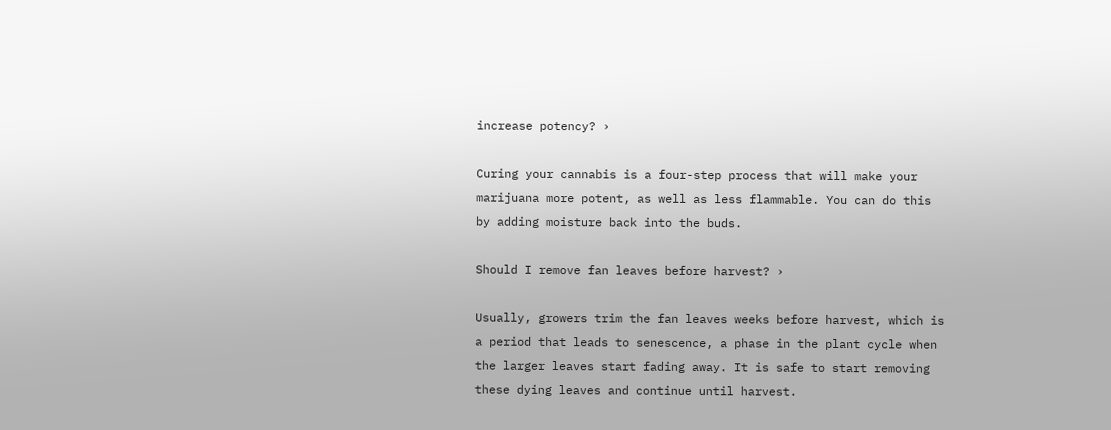increase potency? ›

Curing your cannabis is a four-step process that will make your marijuana more potent, as well as less flammable. You can do this by adding moisture back into the buds.

Should I remove fan leaves before harvest? ›

Usually, growers trim the fan leaves weeks before harvest, which is a period that leads to senescence, a phase in the plant cycle when the larger leaves start fading away. It is safe to start removing these dying leaves and continue until harvest.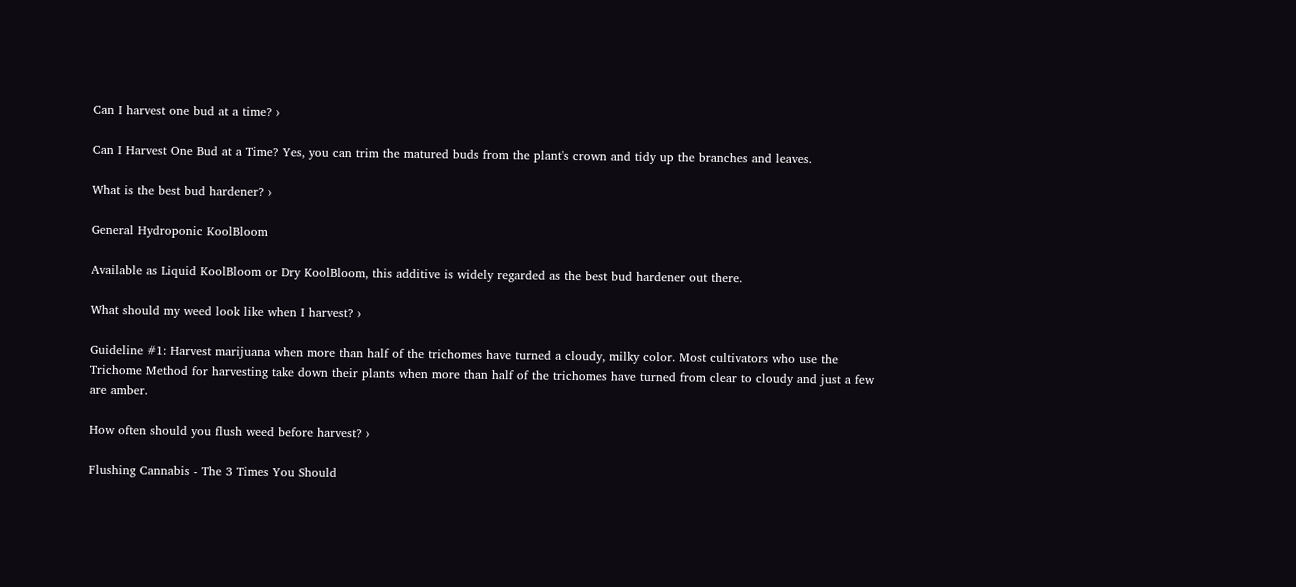Can I harvest one bud at a time? ›

Can I Harvest One Bud at a Time? Yes, you can trim the matured buds from the plant's crown and tidy up the branches and leaves.

What is the best bud hardener? ›

General Hydroponic KoolBloom

Available as Liquid KoolBloom or Dry KoolBloom, this additive is widely regarded as the best bud hardener out there.

What should my weed look like when I harvest? ›

Guideline #1: Harvest marijuana when more than half of the trichomes have turned a cloudy, milky color. Most cultivators who use the Trichome Method for harvesting take down their plants when more than half of the trichomes have turned from clear to cloudy and just a few are amber.

How often should you flush weed before harvest? ›

Flushing Cannabis - The 3 Times You Should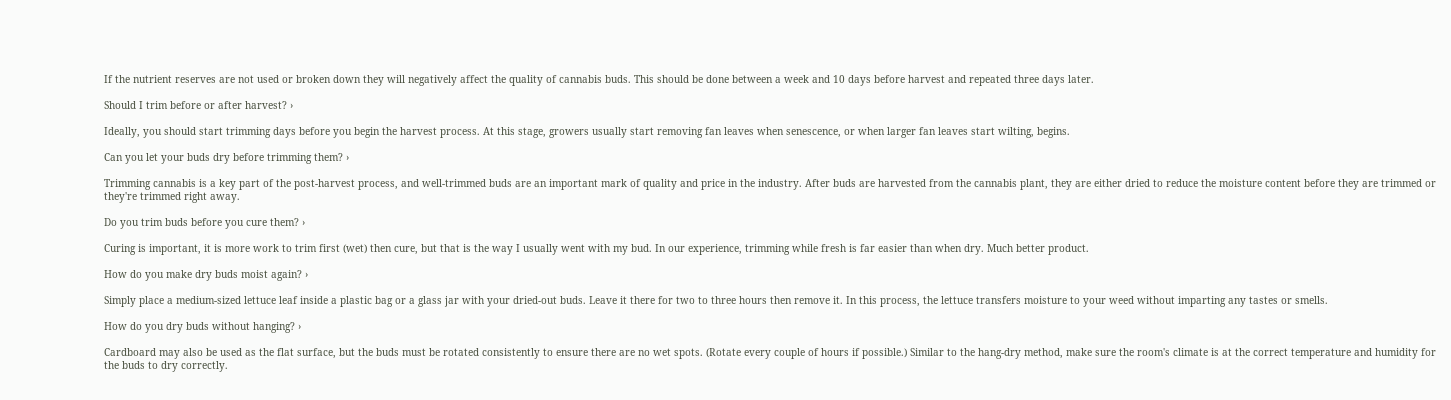If the nutrient reserves are not used or broken down they will negatively affect the quality of cannabis buds. This should be done between a week and 10 days before harvest and repeated three days later.

Should I trim before or after harvest? ›

Ideally, you should start trimming days before you begin the harvest process. At this stage, growers usually start removing fan leaves when senescence, or when larger fan leaves start wilting, begins.

Can you let your buds dry before trimming them? ›

Trimming cannabis is a key part of the post-harvest process, and well-trimmed buds are an important mark of quality and price in the industry. After buds are harvested from the cannabis plant, they are either dried to reduce the moisture content before they are trimmed or they're trimmed right away.

Do you trim buds before you cure them? ›

Curing is important, it is more work to trim first (wet) then cure, but that is the way I usually went with my bud. In our experience, trimming while fresh is far easier than when dry. Much better product.

How do you make dry buds moist again? ›

Simply place a medium-sized lettuce leaf inside a plastic bag or a glass jar with your dried-out buds. Leave it there for two to three hours then remove it. In this process, the lettuce transfers moisture to your weed without imparting any tastes or smells.

How do you dry buds without hanging? ›

Cardboard may also be used as the flat surface, but the buds must be rotated consistently to ensure there are no wet spots. (Rotate every couple of hours if possible.) Similar to the hang-dry method, make sure the room's climate is at the correct temperature and humidity for the buds to dry correctly.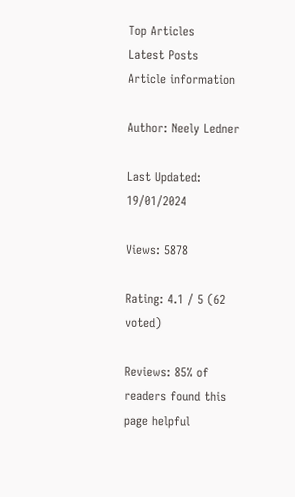Top Articles
Latest Posts
Article information

Author: Neely Ledner

Last Updated: 19/01/2024

Views: 5878

Rating: 4.1 / 5 (62 voted)

Reviews: 85% of readers found this page helpful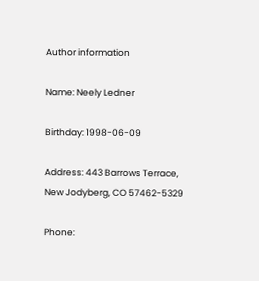Author information

Name: Neely Ledner

Birthday: 1998-06-09

Address: 443 Barrows Terrace, New Jodyberg, CO 57462-5329

Phone: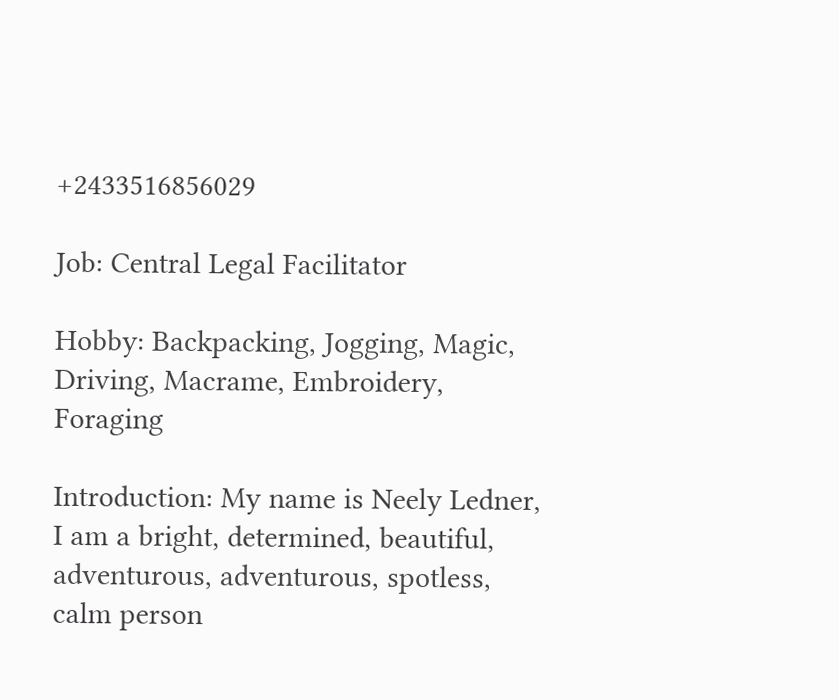+2433516856029

Job: Central Legal Facilitator

Hobby: Backpacking, Jogging, Magic, Driving, Macrame, Embroidery, Foraging

Introduction: My name is Neely Ledner, I am a bright, determined, beautiful, adventurous, adventurous, spotless, calm person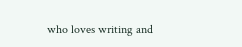who loves writing and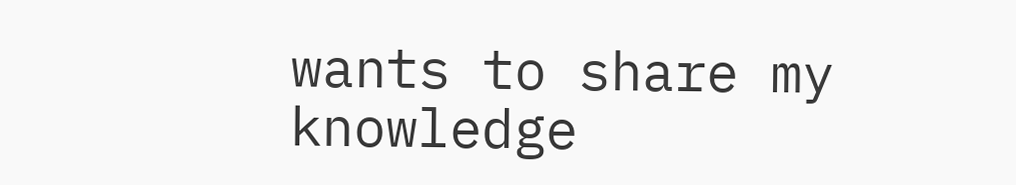wants to share my knowledge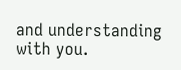and understanding with you.